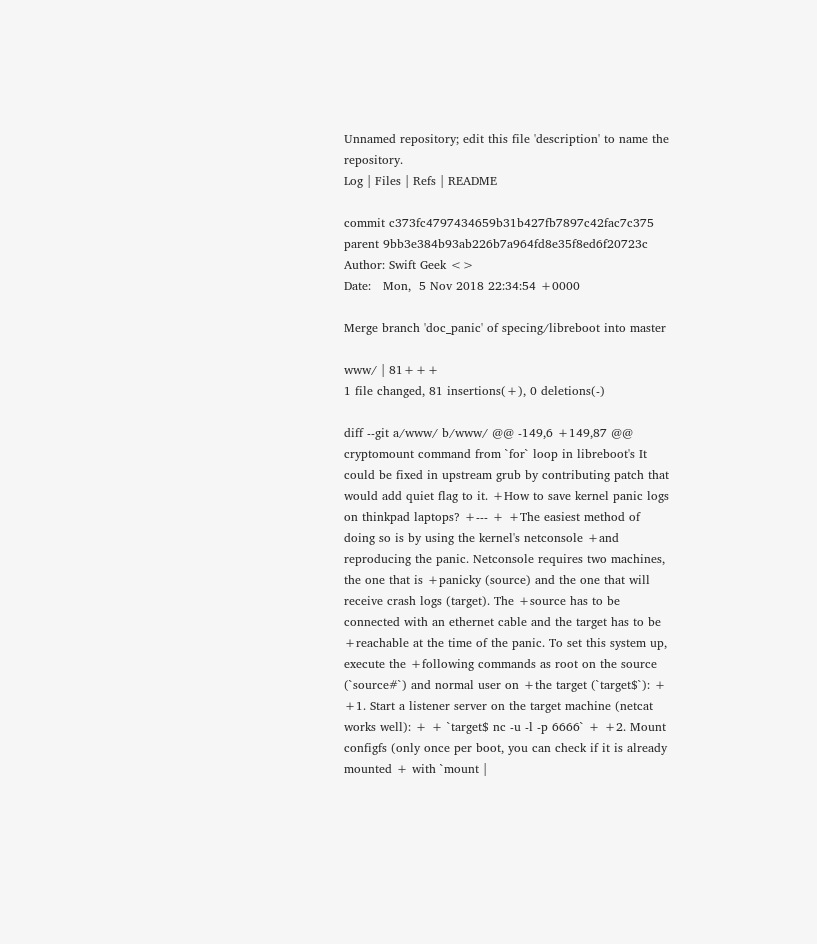Unnamed repository; edit this file 'description' to name the repository.
Log | Files | Refs | README

commit c373fc4797434659b31b427fb7897c42fac7c375
parent 9bb3e384b93ab226b7a964fd8e35f8ed6f20723c
Author: Swift Geek <>
Date:   Mon,  5 Nov 2018 22:34:54 +0000

Merge branch 'doc_panic' of specing/libreboot into master

www/ | 81+++
1 file changed, 81 insertions(+), 0 deletions(-)

diff --git a/www/ b/www/ @@ -149,6 +149,87 @@ cryptomount command from `for` loop in libreboot's It could be fixed in upstream grub by contributing patch that would add quiet flag to it. +How to save kernel panic logs on thinkpad laptops? +--- + +The easiest method of doing so is by using the kernel's netconsole +and reproducing the panic. Netconsole requires two machines, the one that is +panicky (source) and the one that will receive crash logs (target). The +source has to be connected with an ethernet cable and the target has to be +reachable at the time of the panic. To set this system up, execute the +following commands as root on the source (`source#`) and normal user on +the target (`target$`): + +1. Start a listener server on the target machine (netcat works well): + + `target$ nc -u -l -p 6666` + +2. Mount configfs (only once per boot, you can check if it is already mounted + with `mount |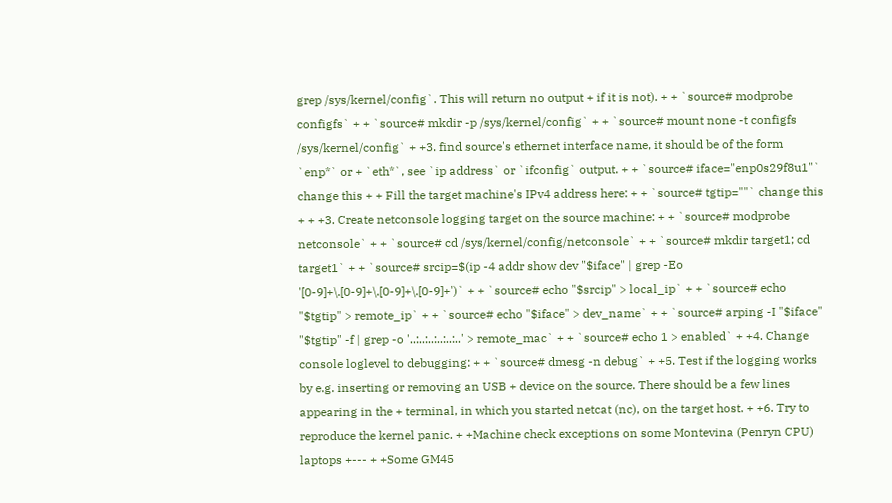grep /sys/kernel/config`. This will return no output + if it is not). + + `source# modprobe configfs` + + `source# mkdir -p /sys/kernel/config` + + `source# mount none -t configfs /sys/kernel/config` + +3. find source's ethernet interface name, it should be of the form `enp*` or + `eth*`, see `ip address` or `ifconfig` output. + + `source# iface="enp0s29f8u1"` change this + + Fill the target machine's IPv4 address here: + + `source# tgtip=""` change this + + +3. Create netconsole logging target on the source machine: + + `source# modprobe netconsole` + + `source# cd /sys/kernel/config/netconsole` + + `source# mkdir target1; cd target1` + + `source# srcip=$(ip -4 addr show dev "$iface" | grep -Eo '[0-9]+\.[0-9]+\.[0-9]+\.[0-9]+')` + + `source# echo "$srcip" > local_ip` + + `source# echo "$tgtip" > remote_ip` + + `source# echo "$iface" > dev_name` + + `source# arping -I "$iface" "$tgtip" -f | grep -o '..:..:..:..:..:..' > remote_mac` + + `source# echo 1 > enabled` + +4. Change console loglevel to debugging: + + `source# dmesg -n debug` + +5. Test if the logging works by e.g. inserting or removing an USB + device on the source. There should be a few lines appearing in the + terminal, in which you started netcat (nc), on the target host. + +6. Try to reproduce the kernel panic. + +Machine check exceptions on some Montevina (Penryn CPU) laptops +--- + +Some GM45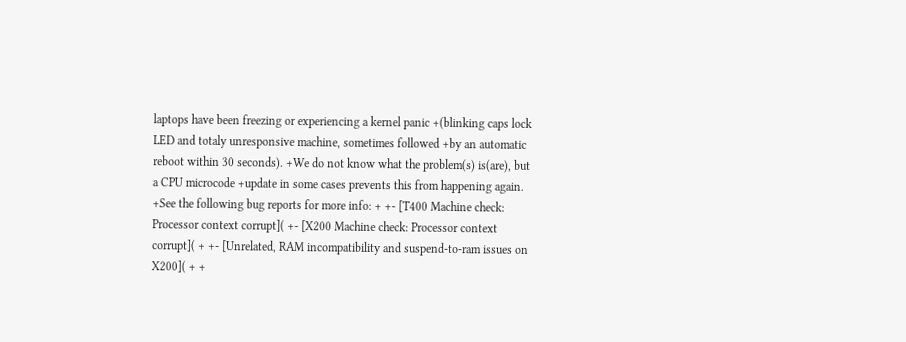laptops have been freezing or experiencing a kernel panic +(blinking caps lock LED and totaly unresponsive machine, sometimes followed +by an automatic reboot within 30 seconds). +We do not know what the problem(s) is(are), but a CPU microcode +update in some cases prevents this from happening again. +See the following bug reports for more info: + +- [T400 Machine check: Processor context corrupt]( +- [X200 Machine check: Processor context corrupt]( + +- [Unrelated, RAM incompatibility and suspend-to-ram issues on X200]( + +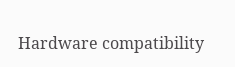Hardware compatibility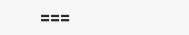===